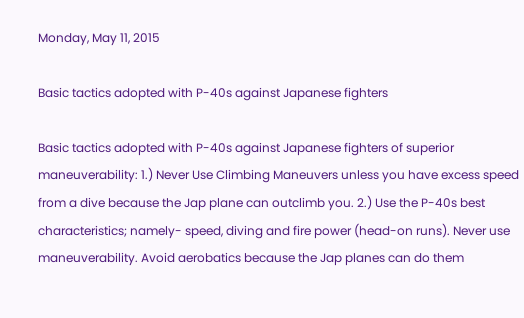Monday, May 11, 2015

Basic tactics adopted with P-40s against Japanese fighters

Basic tactics adopted with P-40s against Japanese fighters of superior maneuverability: 1.) Never Use Climbing Maneuvers unless you have excess speed from a dive because the Jap plane can outclimb you. 2.) Use the P-40s best characteristics; namely- speed, diving and fire power (head-on runs). Never use maneuverability. Avoid aerobatics because the Jap planes can do them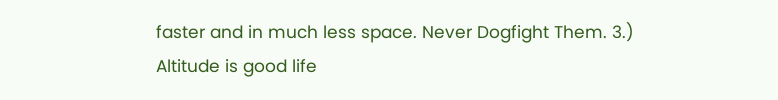faster and in much less space. Never Dogfight Them. 3.) Altitude is good life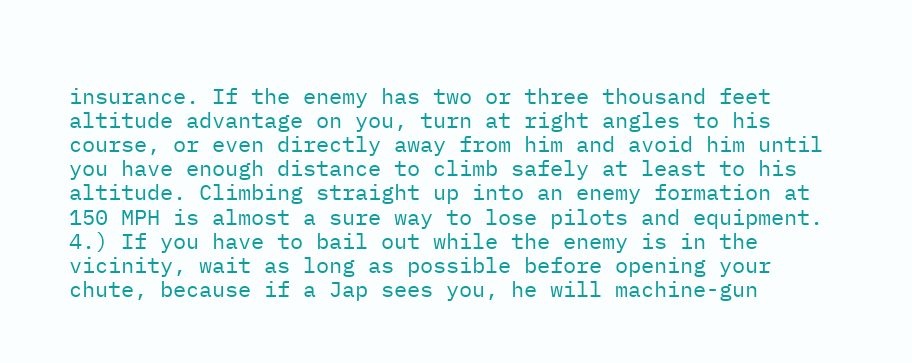insurance. If the enemy has two or three thousand feet altitude advantage on you, turn at right angles to his course, or even directly away from him and avoid him until you have enough distance to climb safely at least to his altitude. Climbing straight up into an enemy formation at 150 MPH is almost a sure way to lose pilots and equipment. 4.) If you have to bail out while the enemy is in the vicinity, wait as long as possible before opening your chute, because if a Jap sees you, he will machine-gun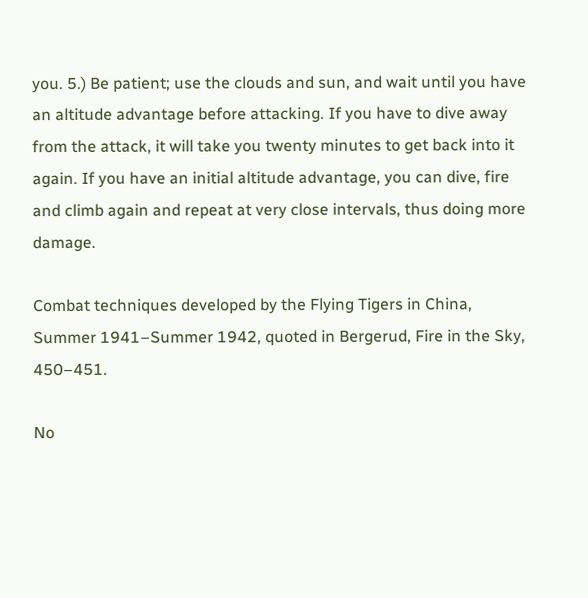you. 5.) Be patient; use the clouds and sun, and wait until you have an altitude advantage before attacking. If you have to dive away from the attack, it will take you twenty minutes to get back into it again. If you have an initial altitude advantage, you can dive, fire and climb again and repeat at very close intervals, thus doing more damage.

Combat techniques developed by the Flying Tigers in China, Summer 1941–Summer 1942, quoted in Bergerud, Fire in the Sky, 450–451.

No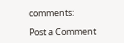comments:

Post a Comment